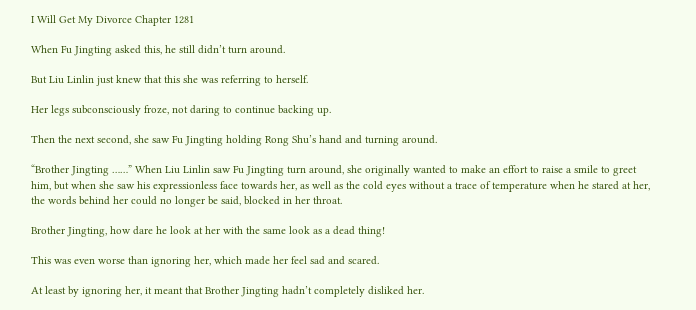I Will Get My Divorce Chapter 1281

When Fu Jingting asked this, he still didn’t turn around.

But Liu Linlin just knew that this she was referring to herself.

Her legs subconsciously froze, not daring to continue backing up.

Then the next second, she saw Fu Jingting holding Rong Shu’s hand and turning around.

“Brother Jingting ……” When Liu Linlin saw Fu Jingting turn around, she originally wanted to make an effort to raise a smile to greet him, but when she saw his expressionless face towards her, as well as the cold eyes without a trace of temperature when he stared at her, the words behind her could no longer be said, blocked in her throat.

Brother Jingting, how dare he look at her with the same look as a dead thing!

This was even worse than ignoring her, which made her feel sad and scared.

At least by ignoring her, it meant that Brother Jingting hadn’t completely disliked her.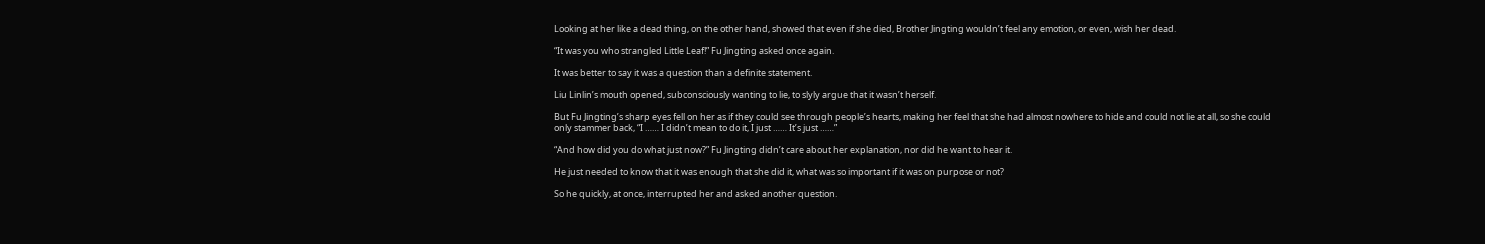Looking at her like a dead thing, on the other hand, showed that even if she died, Brother Jingting wouldn’t feel any emotion, or even, wish her dead.

“It was you who strangled Little Leaf!” Fu Jingting asked once again.

It was better to say it was a question than a definite statement.

Liu Linlin’s mouth opened, subconsciously wanting to lie, to slyly argue that it wasn’t herself.

But Fu Jingting’s sharp eyes fell on her as if they could see through people’s hearts, making her feel that she had almost nowhere to hide and could not lie at all, so she could only stammer back, “I …… I didn’t mean to do it, I just …… It’s just ……”

“And how did you do what just now?” Fu Jingting didn’t care about her explanation, nor did he want to hear it.

He just needed to know that it was enough that she did it, what was so important if it was on purpose or not?

So he quickly, at once, interrupted her and asked another question.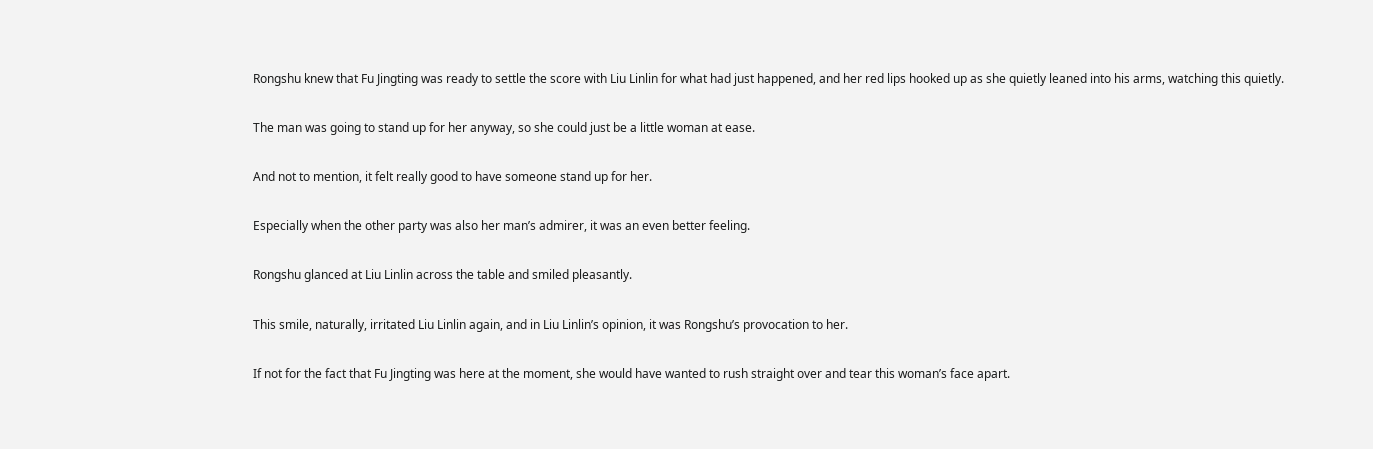Rongshu knew that Fu Jingting was ready to settle the score with Liu Linlin for what had just happened, and her red lips hooked up as she quietly leaned into his arms, watching this quietly.

The man was going to stand up for her anyway, so she could just be a little woman at ease.

And not to mention, it felt really good to have someone stand up for her.

Especially when the other party was also her man’s admirer, it was an even better feeling.

Rongshu glanced at Liu Linlin across the table and smiled pleasantly.

This smile, naturally, irritated Liu Linlin again, and in Liu Linlin’s opinion, it was Rongshu’s provocation to her.

If not for the fact that Fu Jingting was here at the moment, she would have wanted to rush straight over and tear this woman’s face apart.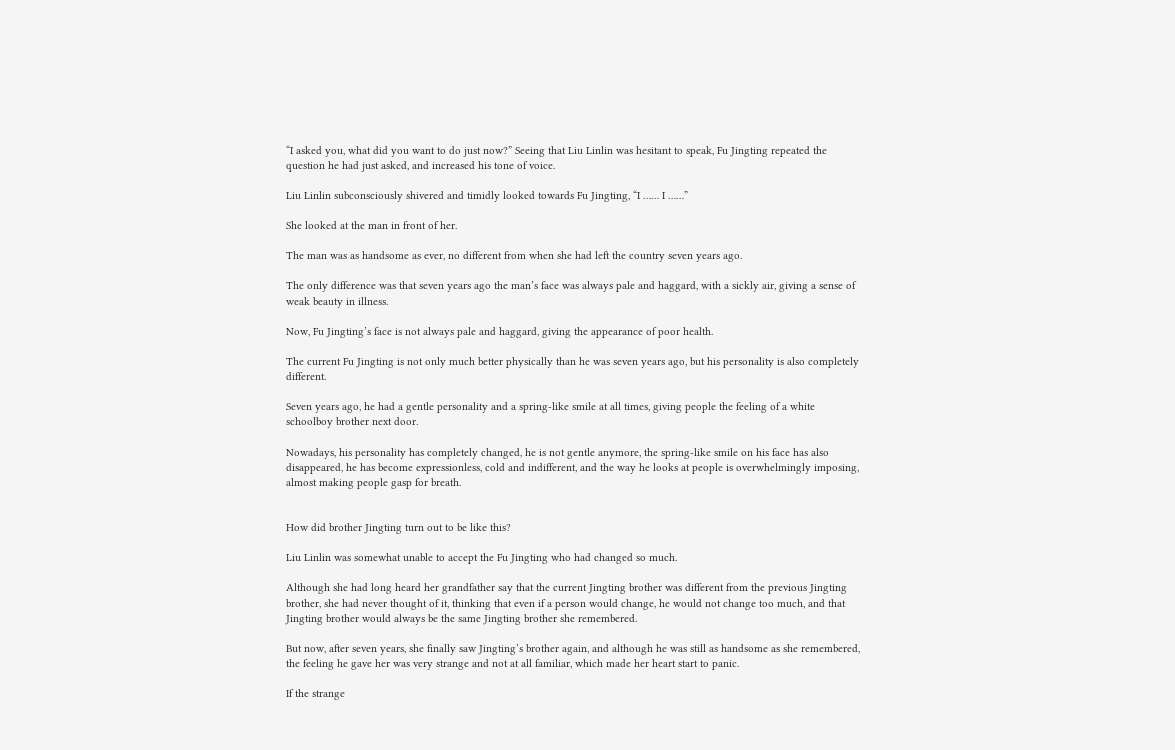“I asked you, what did you want to do just now?” Seeing that Liu Linlin was hesitant to speak, Fu Jingting repeated the question he had just asked, and increased his tone of voice.

Liu Linlin subconsciously shivered and timidly looked towards Fu Jingting, “I …… I ……”

She looked at the man in front of her.

The man was as handsome as ever, no different from when she had left the country seven years ago.

The only difference was that seven years ago the man’s face was always pale and haggard, with a sickly air, giving a sense of weak beauty in illness.

Now, Fu Jingting’s face is not always pale and haggard, giving the appearance of poor health.

The current Fu Jingting is not only much better physically than he was seven years ago, but his personality is also completely different.

Seven years ago, he had a gentle personality and a spring-like smile at all times, giving people the feeling of a white schoolboy brother next door.

Nowadays, his personality has completely changed, he is not gentle anymore, the spring-like smile on his face has also disappeared, he has become expressionless, cold and indifferent, and the way he looks at people is overwhelmingly imposing, almost making people gasp for breath.


How did brother Jingting turn out to be like this?

Liu Linlin was somewhat unable to accept the Fu Jingting who had changed so much.

Although she had long heard her grandfather say that the current Jingting brother was different from the previous Jingting brother, she had never thought of it, thinking that even if a person would change, he would not change too much, and that Jingting brother would always be the same Jingting brother she remembered.

But now, after seven years, she finally saw Jingting’s brother again, and although he was still as handsome as she remembered, the feeling he gave her was very strange and not at all familiar, which made her heart start to panic.

If the strange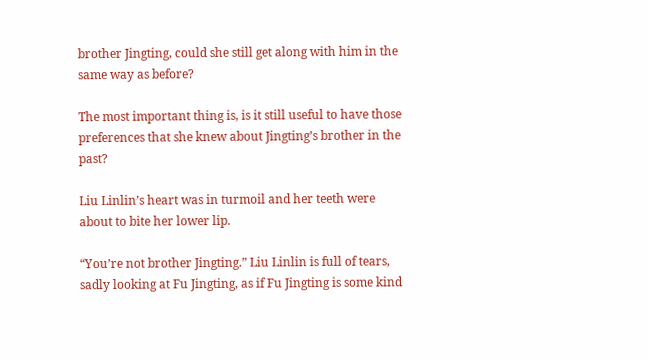brother Jingting, could she still get along with him in the same way as before?

The most important thing is, is it still useful to have those preferences that she knew about Jingting’s brother in the past?

Liu Linlin’s heart was in turmoil and her teeth were about to bite her lower lip.

“You’re not brother Jingting.” Liu Linlin is full of tears, sadly looking at Fu Jingting, as if Fu Jingting is some kind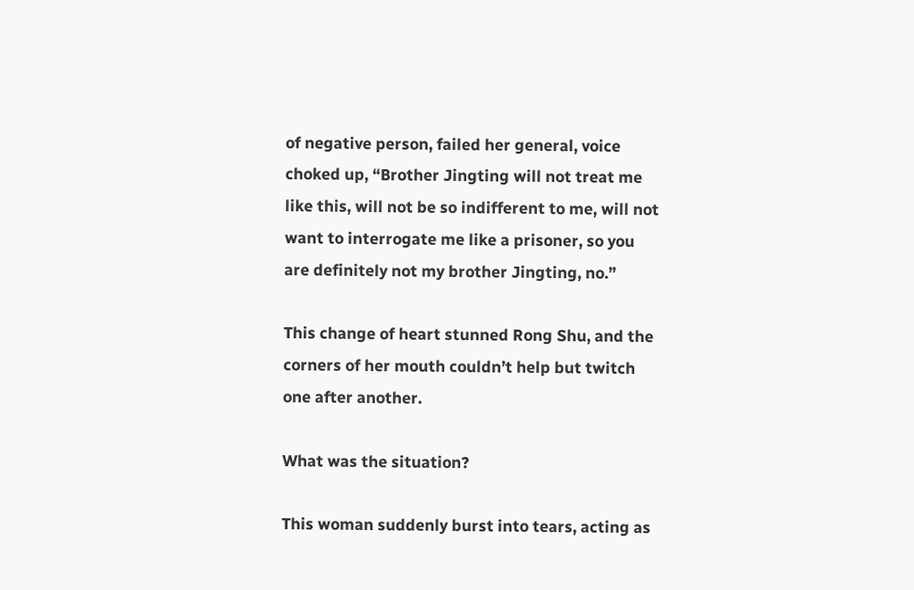of negative person, failed her general, voice choked up, “Brother Jingting will not treat me like this, will not be so indifferent to me, will not want to interrogate me like a prisoner, so you are definitely not my brother Jingting, no.”

This change of heart stunned Rong Shu, and the corners of her mouth couldn’t help but twitch one after another.

What was the situation?

This woman suddenly burst into tears, acting as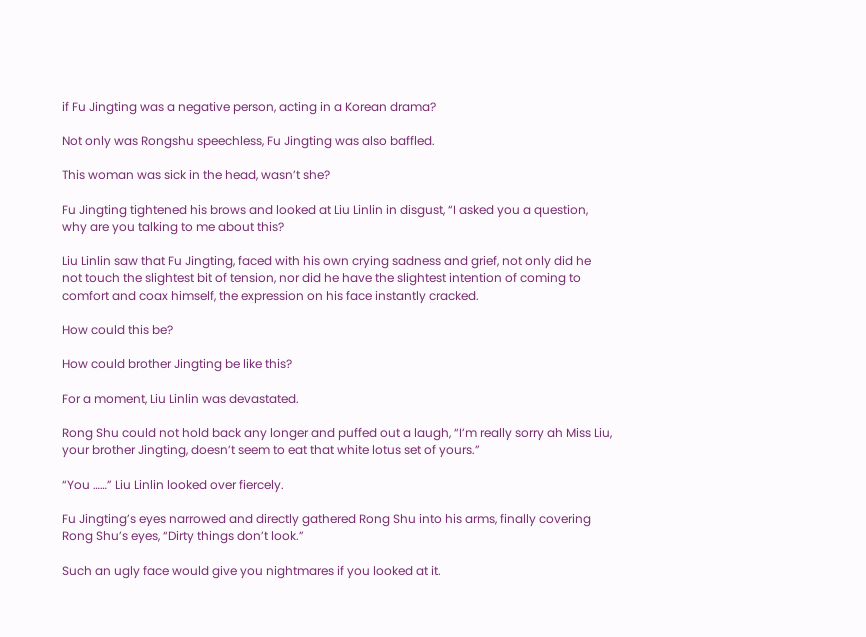if Fu Jingting was a negative person, acting in a Korean drama?

Not only was Rongshu speechless, Fu Jingting was also baffled.

This woman was sick in the head, wasn’t she?

Fu Jingting tightened his brows and looked at Liu Linlin in disgust, “I asked you a question, why are you talking to me about this?

Liu Linlin saw that Fu Jingting, faced with his own crying sadness and grief, not only did he not touch the slightest bit of tension, nor did he have the slightest intention of coming to comfort and coax himself, the expression on his face instantly cracked.

How could this be?

How could brother Jingting be like this?

For a moment, Liu Linlin was devastated.

Rong Shu could not hold back any longer and puffed out a laugh, “I’m really sorry ah Miss Liu, your brother Jingting, doesn’t seem to eat that white lotus set of yours.”

“You ……” Liu Linlin looked over fiercely.

Fu Jingting’s eyes narrowed and directly gathered Rong Shu into his arms, finally covering Rong Shu’s eyes, “Dirty things don’t look.”

Such an ugly face would give you nightmares if you looked at it.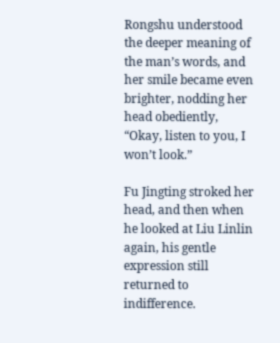Rongshu understood the deeper meaning of the man’s words, and her smile became even brighter, nodding her head obediently, “Okay, listen to you, I won’t look.”

Fu Jingting stroked her head, and then when he looked at Liu Linlin again, his gentle expression still returned to indifference.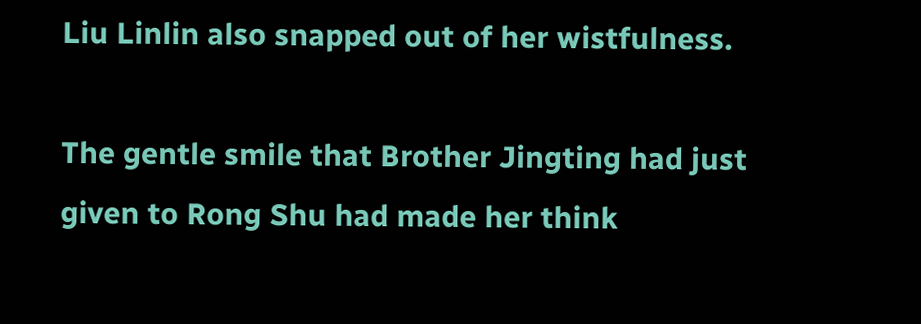Liu Linlin also snapped out of her wistfulness.

The gentle smile that Brother Jingting had just given to Rong Shu had made her think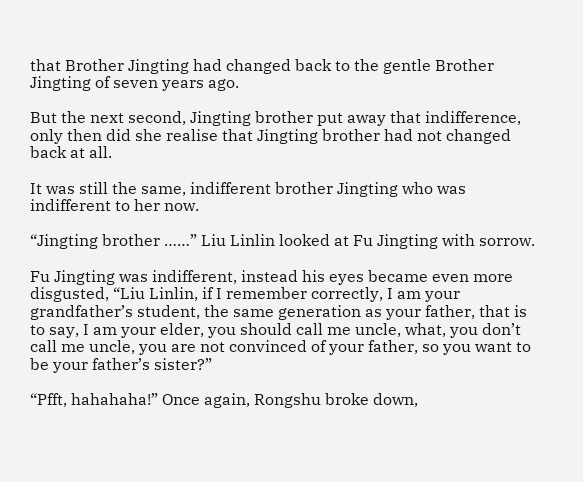that Brother Jingting had changed back to the gentle Brother Jingting of seven years ago.

But the next second, Jingting brother put away that indifference, only then did she realise that Jingting brother had not changed back at all.

It was still the same, indifferent brother Jingting who was indifferent to her now.

“Jingting brother ……” Liu Linlin looked at Fu Jingting with sorrow.

Fu Jingting was indifferent, instead his eyes became even more disgusted, “Liu Linlin, if I remember correctly, I am your grandfather’s student, the same generation as your father, that is to say, I am your elder, you should call me uncle, what, you don’t call me uncle, you are not convinced of your father, so you want to be your father’s sister?”

“Pfft, hahahaha!” Once again, Rongshu broke down,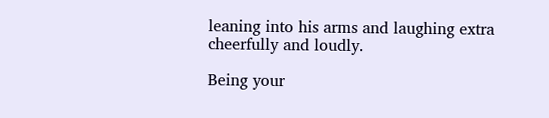leaning into his arms and laughing extra cheerfully and loudly.

Being your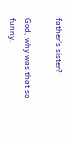father’s sister?

God, why was that so funny.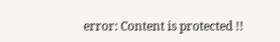error: Content is protected !!